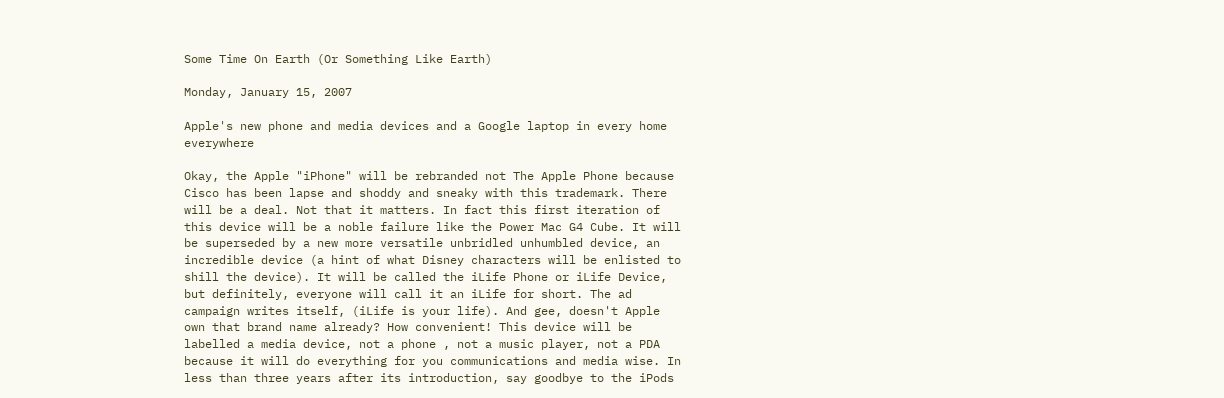Some Time On Earth (Or Something Like Earth)

Monday, January 15, 2007

Apple's new phone and media devices and a Google laptop in every home everywhere

Okay, the Apple "iPhone" will be rebranded not The Apple Phone because Cisco has been lapse and shoddy and sneaky with this trademark. There will be a deal. Not that it matters. In fact this first iteration of this device will be a noble failure like the Power Mac G4 Cube. It will be superseded by a new more versatile unbridled unhumbled device, an incredible device (a hint of what Disney characters will be enlisted to shill the device). It will be called the iLife Phone or iLife Device, but definitely, everyone will call it an iLife for short. The ad campaign writes itself, (iLife is your life). And gee, doesn't Apple own that brand name already? How convenient! This device will be labelled a media device, not a phone , not a music player, not a PDA because it will do everything for you communications and media wise. In less than three years after its introduction, say goodbye to the iPods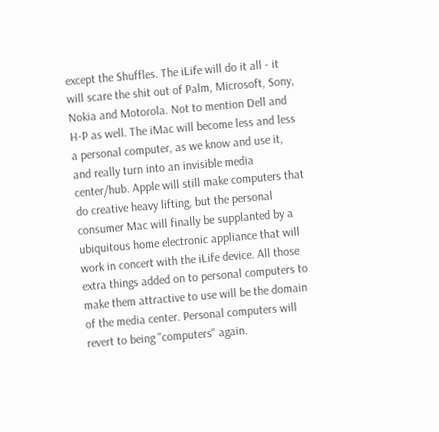except the Shuffles. The iLife will do it all - it will scare the shit out of Palm, Microsoft, Sony, Nokia and Motorola. Not to mention Dell and H-P as well. The iMac will become less and less a personal computer, as we know and use it, and really turn into an invisible media center/hub. Apple will still make computers that do creative heavy lifting, but the personal consumer Mac will finally be supplanted by a ubiquitous home electronic appliance that will work in concert with the iLife device. All those extra things added on to personal computers to make them attractive to use will be the domain of the media center. Personal computers will revert to being "computers" again.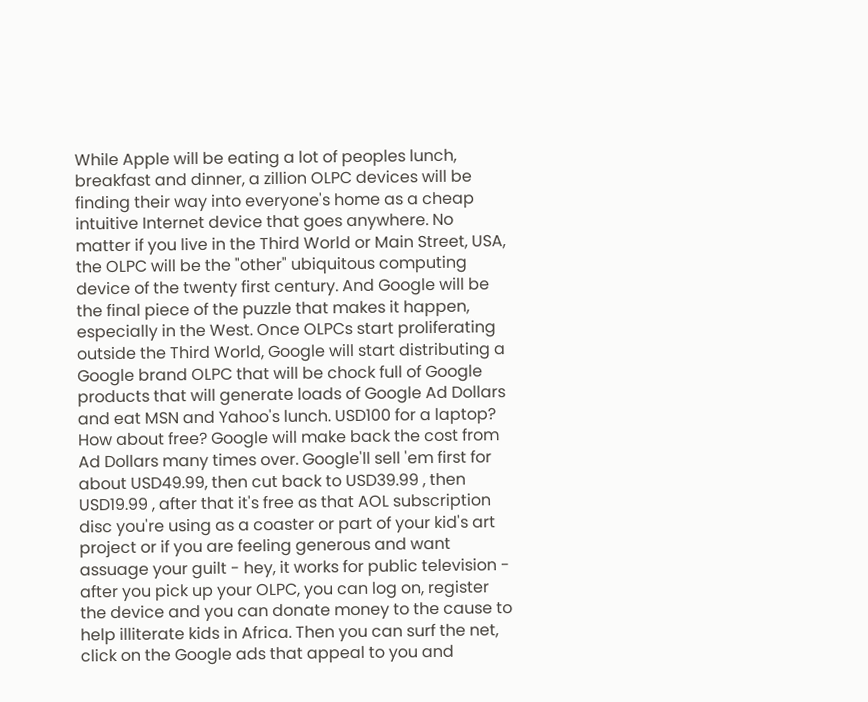While Apple will be eating a lot of peoples lunch, breakfast and dinner, a zillion OLPC devices will be finding their way into everyone's home as a cheap intuitive Internet device that goes anywhere. No matter if you live in the Third World or Main Street, USA, the OLPC will be the "other" ubiquitous computing device of the twenty first century. And Google will be the final piece of the puzzle that makes it happen, especially in the West. Once OLPCs start proliferating outside the Third World, Google will start distributing a Google brand OLPC that will be chock full of Google products that will generate loads of Google Ad Dollars and eat MSN and Yahoo's lunch. USD100 for a laptop? How about free? Google will make back the cost from Ad Dollars many times over. Google'll sell 'em first for about USD49.99, then cut back to USD39.99 , then USD19.99 , after that it's free as that AOL subscription disc you're using as a coaster or part of your kid's art project or if you are feeling generous and want assuage your guilt - hey, it works for public television - after you pick up your OLPC, you can log on, register the device and you can donate money to the cause to help illiterate kids in Africa. Then you can surf the net, click on the Google ads that appeal to you and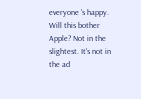everyone 's happy.
Will this bother Apple? Not in the slightest. It's not in the ad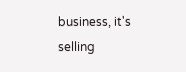business, it's selling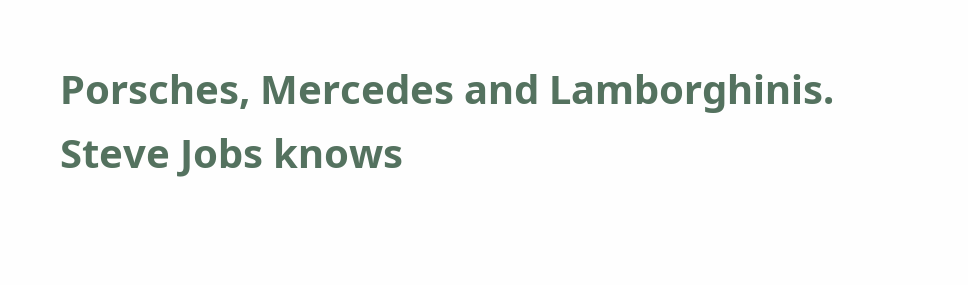Porsches, Mercedes and Lamborghinis. Steve Jobs knows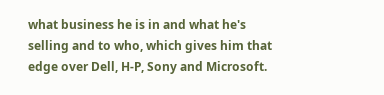what business he is in and what he's selling and to who, which gives him that edge over Dell, H-P, Sony and Microsoft.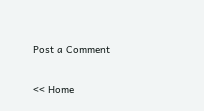Post a Comment

<< Home